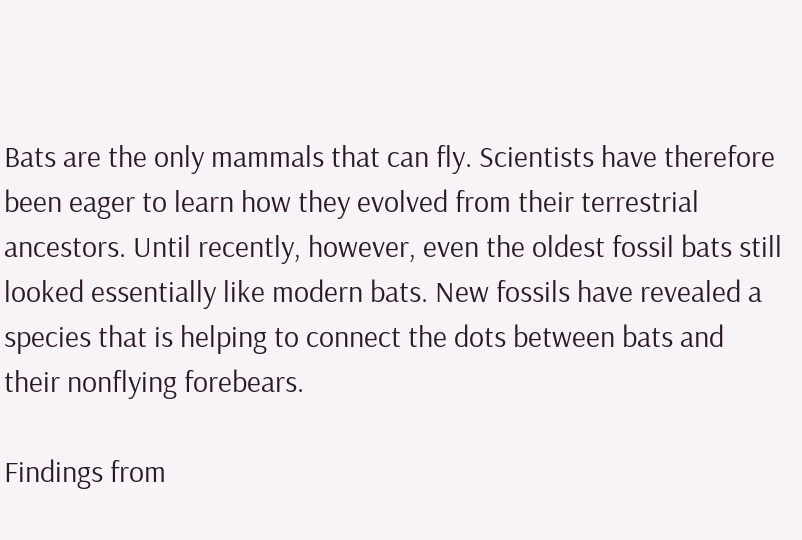Bats are the only mammals that can fly. Scientists have therefore been eager to learn how they evolved from their terrestrial ancestors. Until recently, however, even the oldest fossil bats still looked essentially like modern bats. New fossils have revealed a species that is helping to connect the dots between bats and their nonflying forebears.

Findings from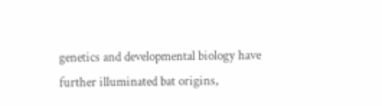genetics and developmental biology have further illuminated bat origins,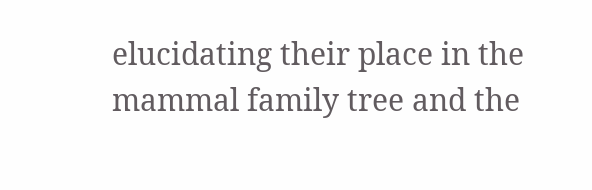elucidating their place in the mammal family tree and the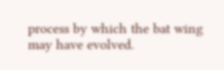process by which the bat wing may have evolved.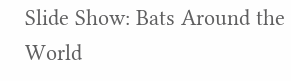Slide Show: Bats Around the World